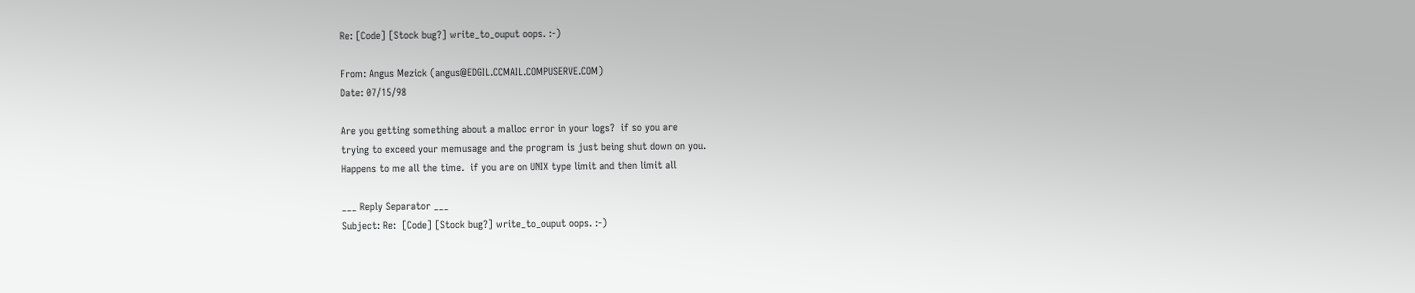Re: [Code] [Stock bug?] write_to_ouput oops. :-)

From: Angus Mezick (angus@EDGIL.CCMAIL.COMPUSERVE.COM)
Date: 07/15/98

Are you getting something about a malloc error in your logs?  if so you are
trying to exceed your memusage and the program is just being shut down on you.
Happens to me all the time.  if you are on UNIX type limit and then limit all

___ Reply Separator ___
Subject: Re:  [Code] [Stock bug?] write_to_ouput oops. :-)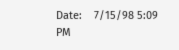Date:    7/15/98 5:09 PM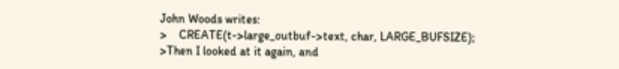John Woods writes:
>    CREATE(t->large_outbuf->text, char, LARGE_BUFSIZE);
>Then I looked at it again, and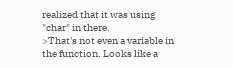realized that it was using "char" in there.
>That's not even a variable in the function. Looks like a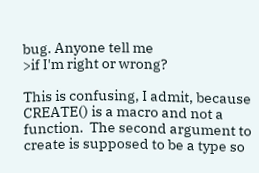bug. Anyone tell me
>if I'm right or wrong?

This is confusing, I admit, because CREATE() is a macro and not a
function.  The second argument to create is supposed to be a type so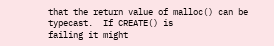that the return value of malloc() can be typecast.  If CREATE() is
failing it might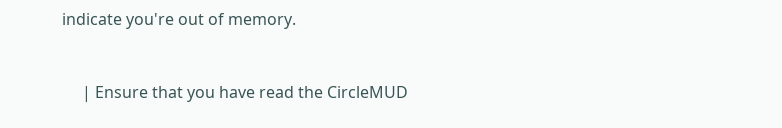indicate you're out of memory.


     | Ensure that you have read the CircleMUD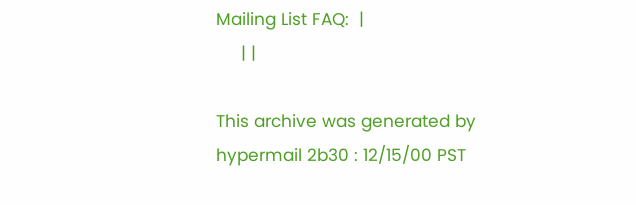Mailing List FAQ:  |
     | |

This archive was generated by hypermail 2b30 : 12/15/00 PST